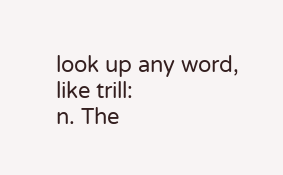look up any word, like trill:
n. The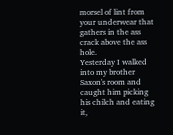morsel of lint from your underwear that gathers in the ass crack above the ass hole.
Yesterday I walked into my brother Saxon's room and caught him picking his chilch and eating it,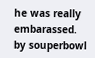he was really embarassed.
by souperbowl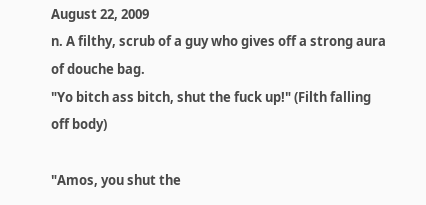August 22, 2009
n. A filthy, scrub of a guy who gives off a strong aura of douche bag.
"Yo bitch ass bitch, shut the fuck up!" (Filth falling off body)

"Amos, you shut the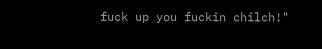fuck up you fuckin chilch!"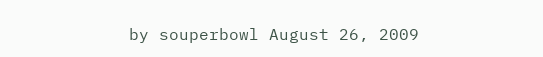by souperbowl August 26, 2009